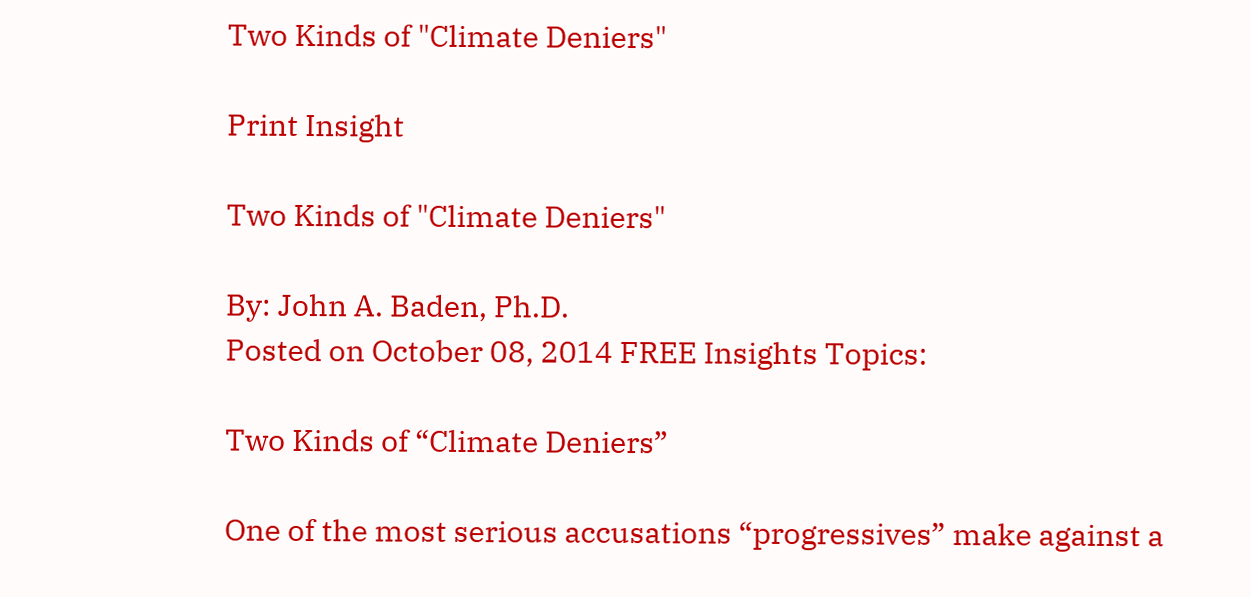Two Kinds of "Climate Deniers"

Print Insight

Two Kinds of "Climate Deniers"

By: John A. Baden, Ph.D.
Posted on October 08, 2014 FREE Insights Topics:

Two Kinds of “Climate Deniers”

One of the most serious accusations “progressives” make against a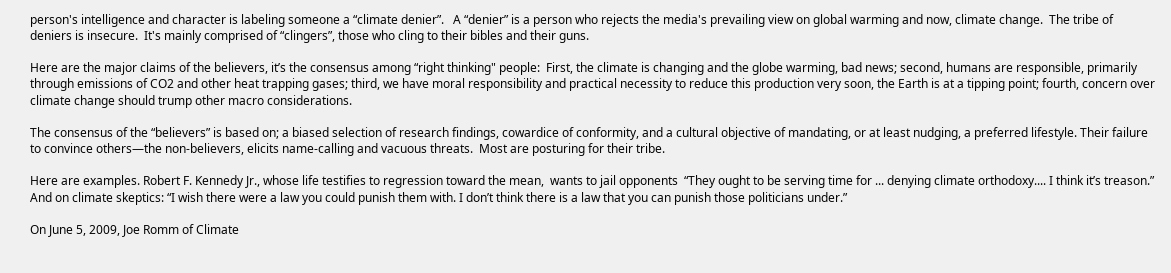person's intelligence and character is labeling someone a “climate denier”.   A “denier” is a person who rejects the media's prevailing view on global warming and now, climate change.  The tribe of deniers is insecure.  It's mainly comprised of “clingers”, those who cling to their bibles and their guns.

Here are the major claims of the believers, it’s the consensus among “right thinking" people:  First, the climate is changing and the globe warming, bad news; second, humans are responsible, primarily through emissions of CO2 and other heat trapping gases; third, we have moral responsibility and practical necessity to reduce this production very soon, the Earth is at a tipping point; fourth, concern over climate change should trump other macro considerations.

The consensus of the “believers” is based on; a biased selection of research findings, cowardice of conformity, and a cultural objective of mandating, or at least nudging, a preferred lifestyle. Their failure to convince others—the non-believers, elicits name-calling and vacuous threats.  Most are posturing for their tribe.

Here are examples. Robert F. Kennedy Jr., whose life testifies to regression toward the mean,  wants to jail opponents  “They ought to be serving time for ... denying climate orthodoxy.... I think it’s treason.” And on climate skeptics: “I wish there were a law you could punish them with. I don’t think there is a law that you can punish those politicians under.”

On June 5, 2009, Joe Romm of Climate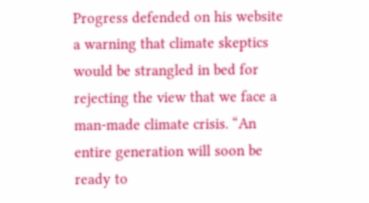Progress defended on his website a warning that climate skeptics would be strangled in bed for rejecting the view that we face a man-made climate crisis. “An entire generation will soon be ready to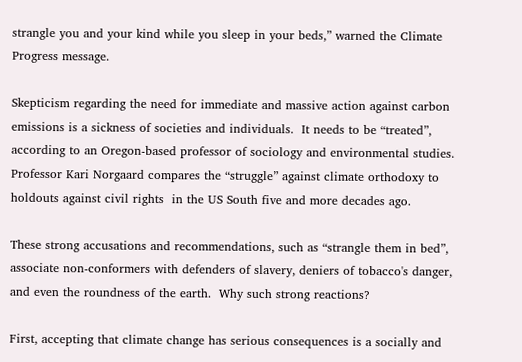strangle you and your kind while you sleep in your beds,” warned the Climate Progress message.

Skepticism regarding the need for immediate and massive action against carbon emissions is a sickness of societies and individuals.  It needs to be “treated”, according to an Oregon-based professor of sociology and environmental studies. Professor Kari Norgaard compares the “struggle” against climate orthodoxy to holdouts against civil rights  in the US South five and more decades ago.

These strong accusations and recommendations, such as “strangle them in bed”, associate non-conformers with defenders of slavery, deniers of tobacco's danger, and even the roundness of the earth.  Why such strong reactions?

First, accepting that climate change has serious consequences is a socially and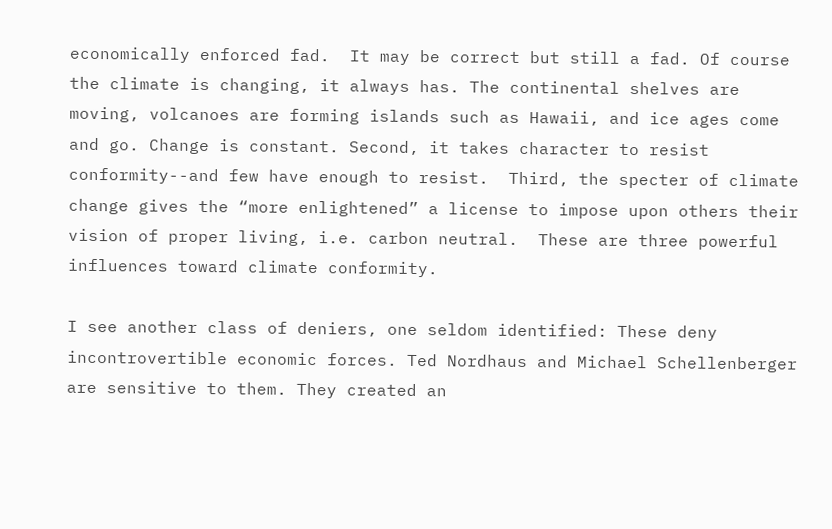economically enforced fad.  It may be correct but still a fad. Of course the climate is changing, it always has. The continental shelves are moving, volcanoes are forming islands such as Hawaii, and ice ages come and go. Change is constant. Second, it takes character to resist conformity--and few have enough to resist.  Third, the specter of climate change gives the “more enlightened” a license to impose upon others their vision of proper living, i.e. carbon neutral.  These are three powerful influences toward climate conformity.

I see another class of deniers, one seldom identified: These deny incontrovertible economic forces. Ted Nordhaus and Michael Schellenberger are sensitive to them. They created an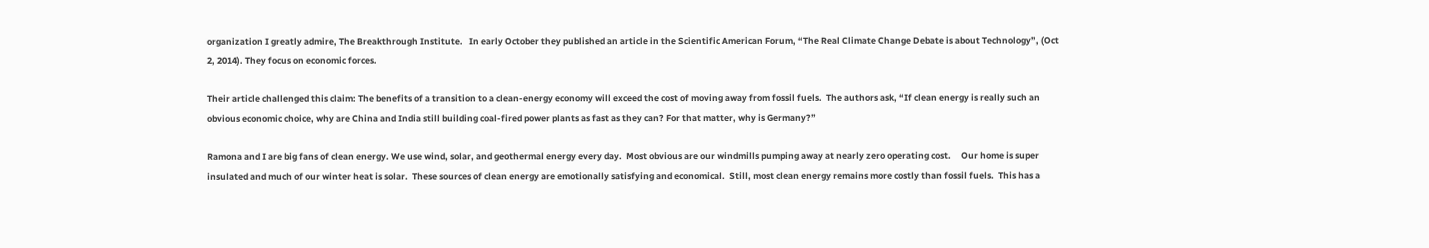organization I greatly admire, The Breakthrough Institute.   In early October they published an article in the Scientific American Forum, “The Real Climate Change Debate is about Technology”, (Oct 2, 2014). They focus on economic forces.

Their article challenged this claim: The benefits of a transition to a clean-energy economy will exceed the cost of moving away from fossil fuels.  The authors ask, “If clean energy is really such an obvious economic choice, why are China and India still building coal-fired power plants as fast as they can? For that matter, why is Germany?”

Ramona and I are big fans of clean energy. We use wind, solar, and geothermal energy every day.  Most obvious are our windmills pumping away at nearly zero operating cost.     Our home is super insulated and much of our winter heat is solar.  These sources of clean energy are emotionally satisfying and economical.  Still, most clean energy remains more costly than fossil fuels.  This has a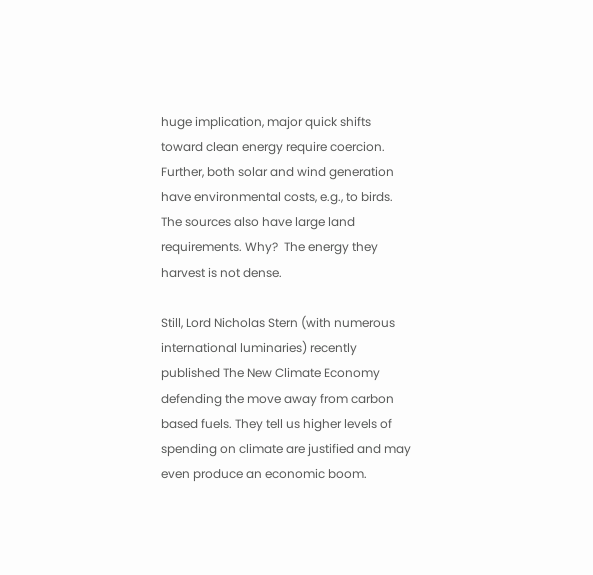huge implication, major quick shifts toward clean energy require coercion. Further, both solar and wind generation have environmental costs, e.g., to birds. The sources also have large land requirements. Why?  The energy they harvest is not dense.

Still, Lord Nicholas Stern (with numerous international luminaries) recently published The New Climate Economy defending the move away from carbon based fuels. They tell us higher levels of spending on climate are justified and may even produce an economic boom.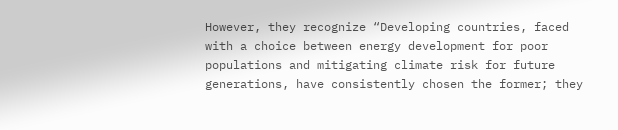However, they recognize “Developing countries, faced with a choice between energy development for poor populations and mitigating climate risk for future generations, have consistently chosen the former; they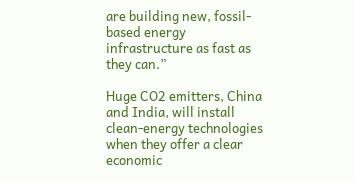are building new, fossil-based energy infrastructure as fast as they can.”

Huge CO2 emitters, China and India, will install clean-energy technologies when they offer a clear economic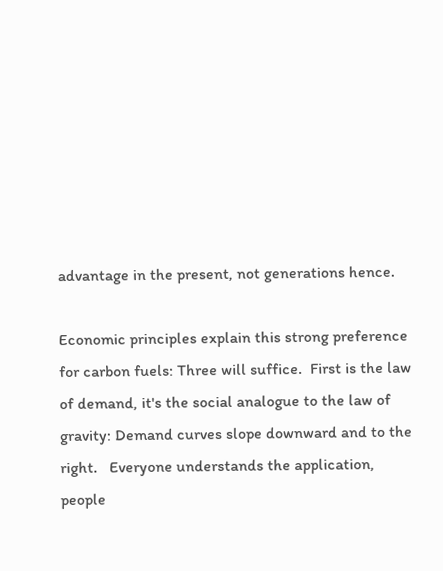advantage in the present, not generations hence.

Economic principles explain this strong preference for carbon fuels: Three will suffice.  First is the law of demand, it's the social analogue to the law of gravity: Demand curves slope downward and to the right.   Everyone understands the application, people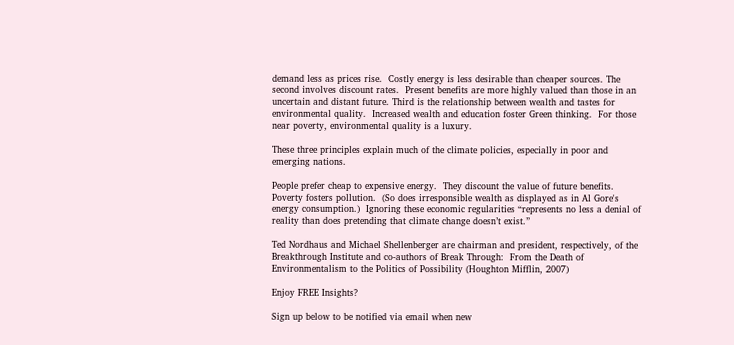demand less as prices rise.  Costly energy is less desirable than cheaper sources. The second involves discount rates.  Present benefits are more highly valued than those in an uncertain and distant future. Third is the relationship between wealth and tastes for environmental quality.  Increased wealth and education foster Green thinking.  For those near poverty, environmental quality is a luxury.

These three principles explain much of the climate policies, especially in poor and emerging nations.

People prefer cheap to expensive energy.  They discount the value of future benefits.  Poverty fosters pollution.  (So does irresponsible wealth as displayed as in Al Gore's energy consumption.)  Ignoring these economic regularities “represents no less a denial of reality than does pretending that climate change doesn’t exist.”

Ted Nordhaus and Michael Shellenberger are chairman and president, respectively, of the Breakthrough Institute and co-authors of Break Through:  From the Death of Environmentalism to the Politics of Possibility (Houghton Mifflin, 2007)

Enjoy FREE Insights?

Sign up below to be notified via email when new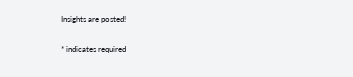Insights are posted!

* indicates required